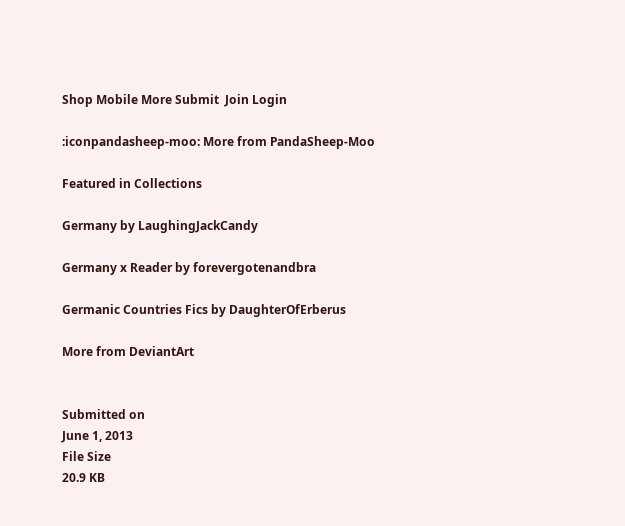Shop Mobile More Submit  Join Login

:iconpandasheep-moo: More from PandaSheep-Moo

Featured in Collections

Germany by LaughingJackCandy

Germany x Reader by forevergotenandbra

Germanic Countries Fics by DaughterOfErberus

More from DeviantArt


Submitted on
June 1, 2013
File Size
20.9 KB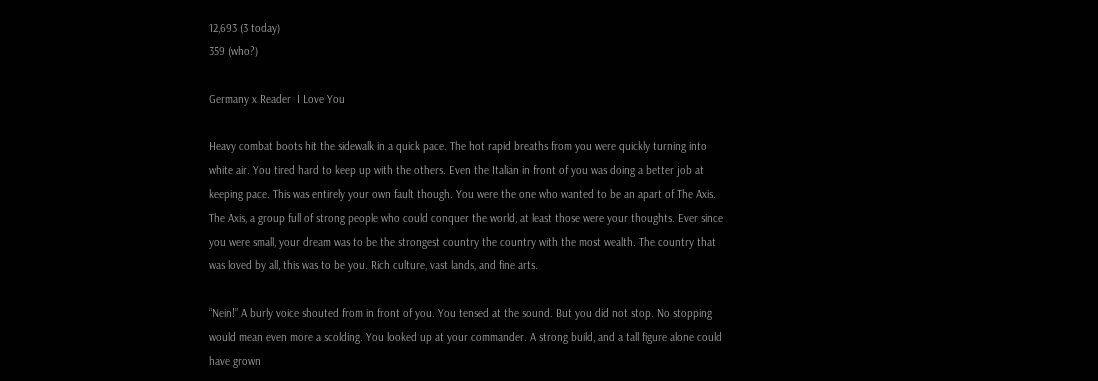12,693 (3 today)
359 (who?)

Germany x Reader  I Love You

Heavy combat boots hit the sidewalk in a quick pace. The hot rapid breaths from you were quickly turning into white air. You tired hard to keep up with the others. Even the Italian in front of you was doing a better job at keeping pace. This was entirely your own fault though. You were the one who wanted to be an apart of The Axis. The Axis, a group full of strong people who could conquer the world, at least those were your thoughts. Ever since you were small, your dream was to be the strongest country the country with the most wealth. The country that was loved by all, this was to be you. Rich culture, vast lands, and fine arts.

“Nein!” A burly voice shouted from in front of you. You tensed at the sound. But you did not stop. No stopping would mean even more a scolding. You looked up at your commander. A strong build, and a tall figure alone could have grown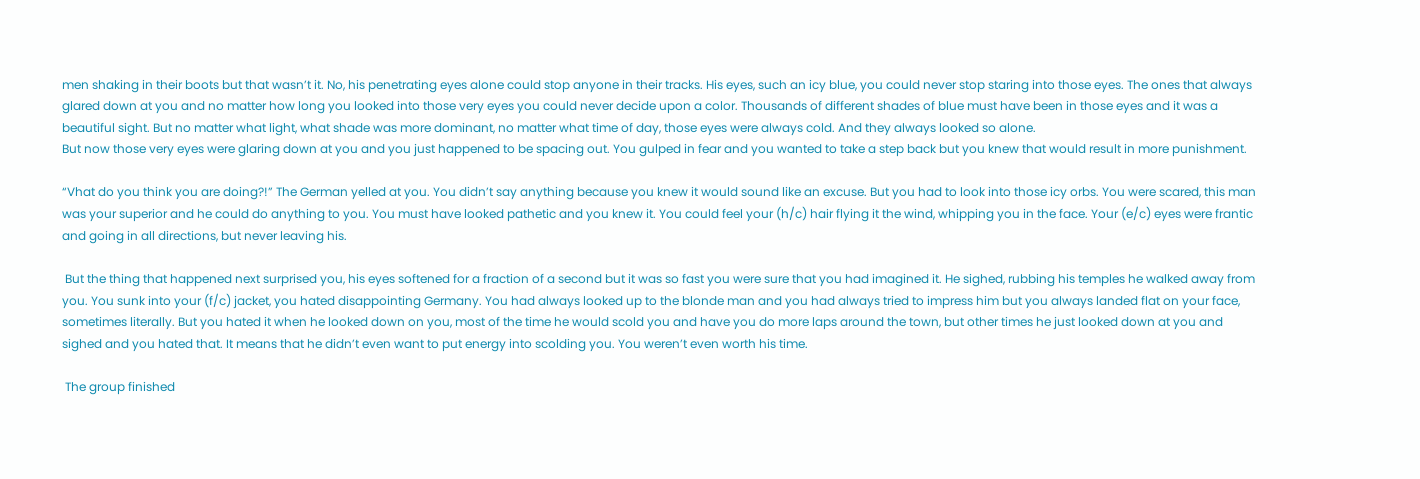men shaking in their boots but that wasn’t it. No, his penetrating eyes alone could stop anyone in their tracks. His eyes, such an icy blue, you could never stop staring into those eyes. The ones that always glared down at you and no matter how long you looked into those very eyes you could never decide upon a color. Thousands of different shades of blue must have been in those eyes and it was a beautiful sight. But no matter what light, what shade was more dominant, no matter what time of day, those eyes were always cold. And they always looked so alone.
But now those very eyes were glaring down at you and you just happened to be spacing out. You gulped in fear and you wanted to take a step back but you knew that would result in more punishment.

“Vhat do you think you are doing?!” The German yelled at you. You didn’t say anything because you knew it would sound like an excuse. But you had to look into those icy orbs. You were scared, this man was your superior and he could do anything to you. You must have looked pathetic and you knew it. You could feel your (h/c) hair flying it the wind, whipping you in the face. Your (e/c) eyes were frantic and going in all directions, but never leaving his.

 But the thing that happened next surprised you, his eyes softened for a fraction of a second but it was so fast you were sure that you had imagined it. He sighed, rubbing his temples he walked away from you. You sunk into your (f/c) jacket, you hated disappointing Germany. You had always looked up to the blonde man and you had always tried to impress him but you always landed flat on your face, sometimes literally. But you hated it when he looked down on you, most of the time he would scold you and have you do more laps around the town, but other times he just looked down at you and sighed and you hated that. It means that he didn’t even want to put energy into scolding you. You weren’t even worth his time.

 The group finished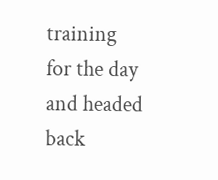training for the day and headed back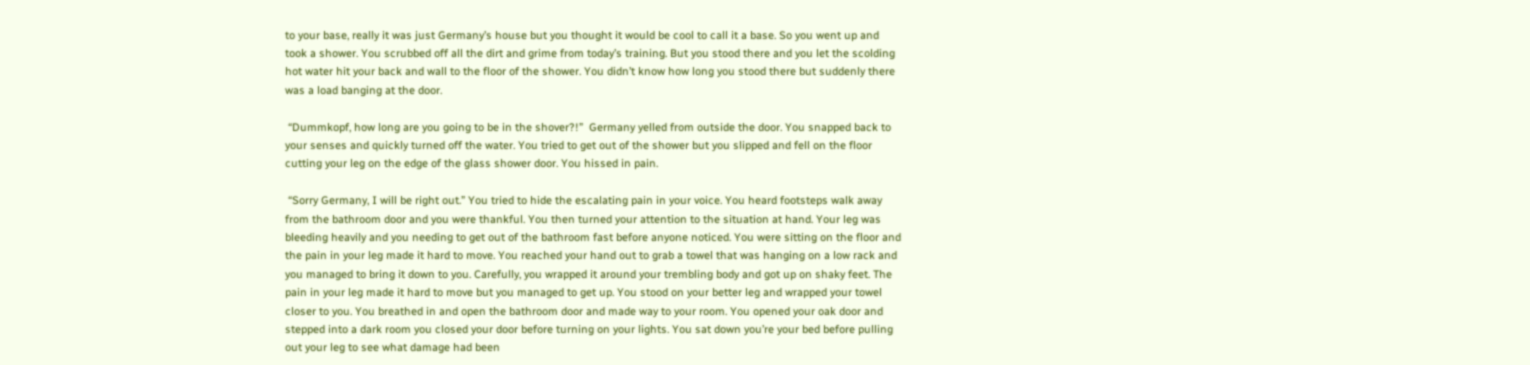to your base, really it was just Germany’s house but you thought it would be cool to call it a base. So you went up and took a shower. You scrubbed off all the dirt and grime from today’s training. But you stood there and you let the scolding hot water hit your back and wall to the floor of the shower. You didn’t know how long you stood there but suddenly there was a load banging at the door.

 “Dummkopf, how long are you going to be in the shover?!”  Germany yelled from outside the door. You snapped back to your senses and quickly turned off the water. You tried to get out of the shower but you slipped and fell on the floor cutting your leg on the edge of the glass shower door. You hissed in pain.

 “Sorry Germany, I will be right out.” You tried to hide the escalating pain in your voice. You heard footsteps walk away from the bathroom door and you were thankful. You then turned your attention to the situation at hand. Your leg was bleeding heavily and you needing to get out of the bathroom fast before anyone noticed. You were sitting on the floor and the pain in your leg made it hard to move. You reached your hand out to grab a towel that was hanging on a low rack and you managed to bring it down to you. Carefully, you wrapped it around your trembling body and got up on shaky feet. The pain in your leg made it hard to move but you managed to get up. You stood on your better leg and wrapped your towel closer to you. You breathed in and open the bathroom door and made way to your room. You opened your oak door and stepped into a dark room you closed your door before turning on your lights. You sat down you’re your bed before pulling out your leg to see what damage had been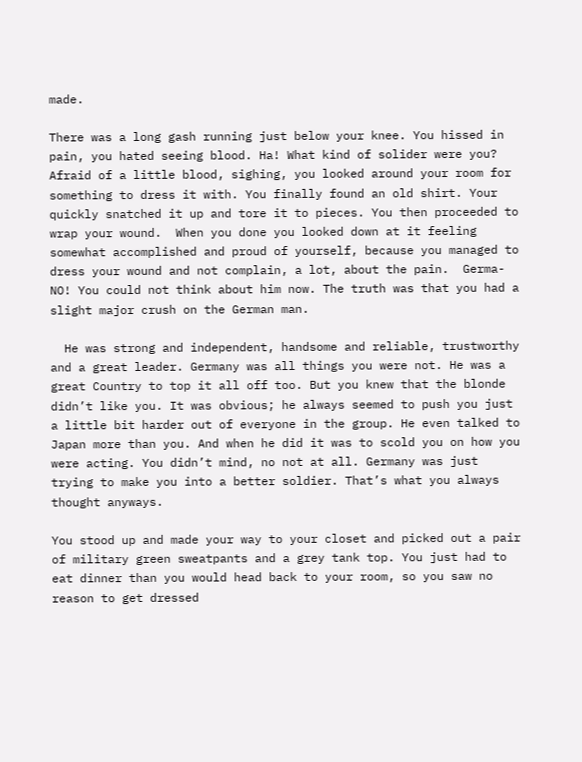made.

There was a long gash running just below your knee. You hissed in pain, you hated seeing blood. Ha! What kind of solider were you? Afraid of a little blood, sighing, you looked around your room for something to dress it with. You finally found an old shirt. Your quickly snatched it up and tore it to pieces. You then proceeded to wrap your wound.  When you done you looked down at it feeling somewhat accomplished and proud of yourself, because you managed to dress your wound and not complain, a lot, about the pain.  Germa- NO! You could not think about him now. The truth was that you had a slight major crush on the German man.

  He was strong and independent, handsome and reliable, trustworthy and a great leader. Germany was all things you were not. He was a great Country to top it all off too. But you knew that the blonde didn’t like you. It was obvious; he always seemed to push you just a little bit harder out of everyone in the group. He even talked to Japan more than you. And when he did it was to scold you on how you were acting. You didn’t mind, no not at all. Germany was just trying to make you into a better soldier. That’s what you always thought anyways.

You stood up and made your way to your closet and picked out a pair of military green sweatpants and a grey tank top. You just had to eat dinner than you would head back to your room, so you saw no reason to get dressed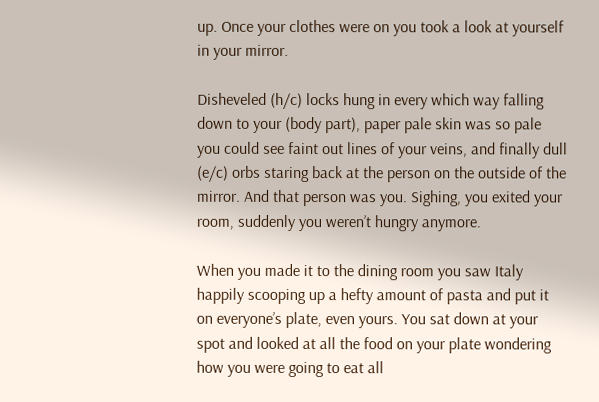up. Once your clothes were on you took a look at yourself in your mirror.

Disheveled (h/c) locks hung in every which way falling down to your (body part), paper pale skin was so pale you could see faint out lines of your veins, and finally dull (e/c) orbs staring back at the person on the outside of the mirror. And that person was you. Sighing, you exited your room, suddenly you weren’t hungry anymore.

When you made it to the dining room you saw Italy happily scooping up a hefty amount of pasta and put it on everyone’s plate, even yours. You sat down at your spot and looked at all the food on your plate wondering how you were going to eat all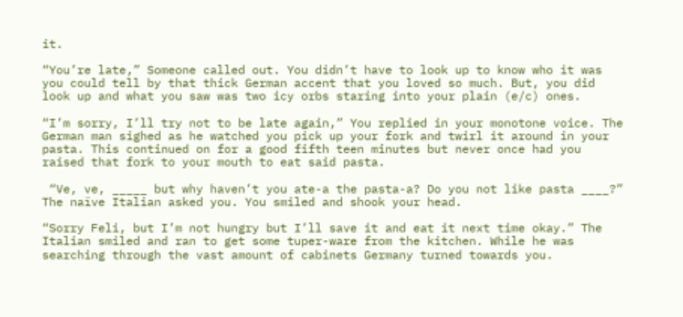it.

“You’re late,” Someone called out. You didn’t have to look up to know who it was you could tell by that thick German accent that you loved so much. But, you did look up and what you saw was two icy orbs staring into your plain (e/c) ones.

“I’m sorry, I’ll try not to be late again,” You replied in your monotone voice. The German man sighed as he watched you pick up your fork and twirl it around in your pasta. This continued on for a good fifth teen minutes but never once had you raised that fork to your mouth to eat said pasta.

 “Ve, ve, _____ but why haven’t you ate-a the pasta-a? Do you not like pasta ____?” The naïve Italian asked you. You smiled and shook your head.

“Sorry Feli, but I’m not hungry but I’ll save it and eat it next time okay.” The Italian smiled and ran to get some tuper-ware from the kitchen. While he was searching through the vast amount of cabinets Germany turned towards you.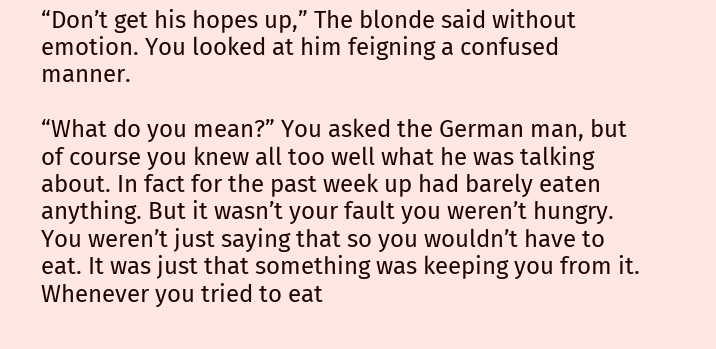“Don’t get his hopes up,” The blonde said without emotion. You looked at him feigning a confused manner.

“What do you mean?” You asked the German man, but of course you knew all too well what he was talking about. In fact for the past week up had barely eaten anything. But it wasn’t your fault you weren’t hungry. You weren’t just saying that so you wouldn’t have to eat. It was just that something was keeping you from it. Whenever you tried to eat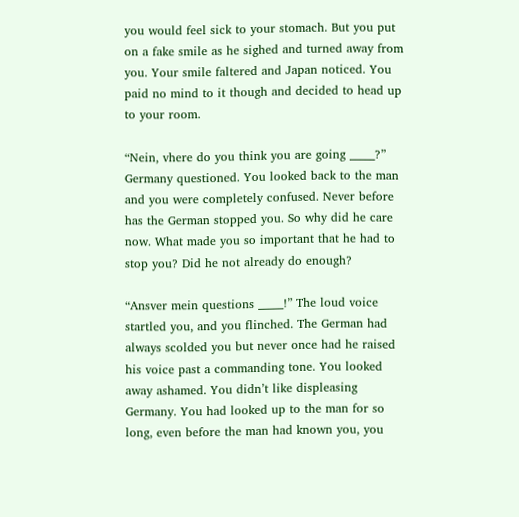you would feel sick to your stomach. But you put on a fake smile as he sighed and turned away from you. Your smile faltered and Japan noticed. You paid no mind to it though and decided to head up to your room.

“Nein, vhere do you think you are going _____?” Germany questioned. You looked back to the man and you were completely confused. Never before has the German stopped you. So why did he care now. What made you so important that he had to stop you? Did he not already do enough?

“Ansver mein questions _____!” The loud voice startled you, and you flinched. The German had always scolded you but never once had he raised his voice past a commanding tone. You looked away ashamed. You didn’t like displeasing Germany. You had looked up to the man for so long, even before the man had known you, you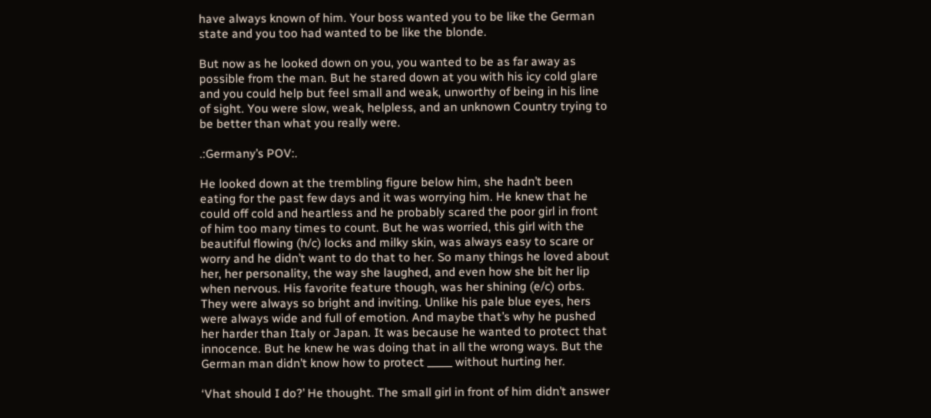have always known of him. Your boss wanted you to be like the German state and you too had wanted to be like the blonde.

But now as he looked down on you, you wanted to be as far away as possible from the man. But he stared down at you with his icy cold glare and you could help but feel small and weak, unworthy of being in his line of sight. You were slow, weak, helpless, and an unknown Country trying to be better than what you really were.

.:Germany’s POV:.

He looked down at the trembling figure below him, she hadn’t been eating for the past few days and it was worrying him. He knew that he could off cold and heartless and he probably scared the poor girl in front of him too many times to count. But he was worried, this girl with the beautiful flowing (h/c) locks and milky skin, was always easy to scare or worry and he didn’t want to do that to her. So many things he loved about her, her personality, the way she laughed, and even how she bit her lip when nervous. His favorite feature though, was her shining (e/c) orbs. They were always so bright and inviting. Unlike his pale blue eyes, hers were always wide and full of emotion. And maybe that’s why he pushed her harder than Italy or Japan. It was because he wanted to protect that innocence. But he knew he was doing that in all the wrong ways. But the German man didn’t know how to protect _____ without hurting her.

‘Vhat should I do?’ He thought. The small girl in front of him didn’t answer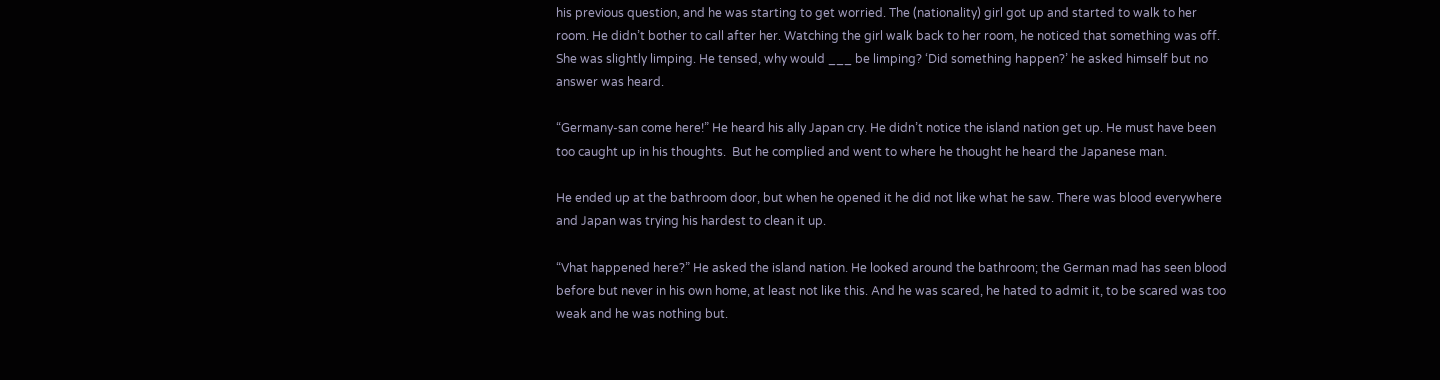his previous question, and he was starting to get worried. The (nationality) girl got up and started to walk to her room. He didn’t bother to call after her. Watching the girl walk back to her room, he noticed that something was off. She was slightly limping. He tensed, why would ___ be limping? ‘Did something happen?’ he asked himself but no answer was heard.

“Germany-san come here!” He heard his ally Japan cry. He didn’t notice the island nation get up. He must have been too caught up in his thoughts.  But he complied and went to where he thought he heard the Japanese man.

He ended up at the bathroom door, but when he opened it he did not like what he saw. There was blood everywhere and Japan was trying his hardest to clean it up.

“Vhat happened here?” He asked the island nation. He looked around the bathroom; the German mad has seen blood before but never in his own home, at least not like this. And he was scared, he hated to admit it, to be scared was too weak and he was nothing but.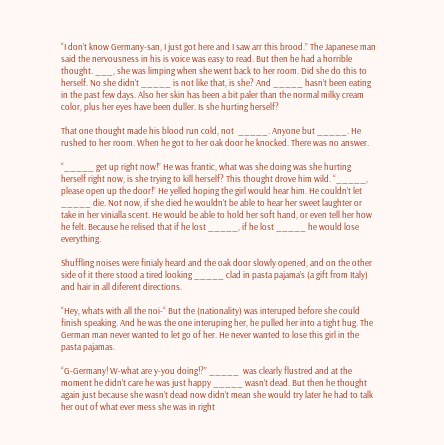“I don’t know Germany-san, I just got here and I saw arr this brood.” The Japanese man said the nervousness in his is voice was easy to read. But then he had a horrible thought. ___, she was limping when she went back to her room. Did she do this to herself. No she didn’t _____ is not like that, is she? And _____ hasn’t been eating in the past few days. Also her skin has been a bit paler than the normal milky cream color, plus her eyes have been duller. Is she hurting herself?

That one thought made his blood run cold, not  _____. Anyone but _____. He rushed to her room. When he got to her oak door he knocked. There was no answer.

“_____ get up right now!” He was frantic, what was she doing was she hurting herself right now, is she trying to kill herself? This thought drove him wild. “_____, please open up the door!” He yelled hoping the girl would hear him. He couldn’t let _____ die. Not now, if she died he wouldn’t be able to hear her sweet laughter or take in her vinialla scent. He would be able to hold her soft hand, or even tell her how he felt. Because he relised that if he lost _____, if he lost _____ he would lose everything.

Shuffling noises were finialy heard and the oak door slowly opened, and on the other side of it there stood a tired looking _____ clad in pasta pajama’s (a gift from Italy) and hair in all diferent directions.

“Hey, whats with all the noi-“ But the (nationality) was interuped before she could finish speaking. And he was the one interuping her, he pulled her into a tight hug. The German man never wanted to let go of her. He never wanted to lose this girl in the pasta pajamas.

“G-Germany! W-what are y-you doing!?” _____  was clearly flustred and at the moment he didn’t care he was just happy _____ wasn’t dead. But then he thought again just because she wasn’t dead now didn’t mean she would try later he had to talk her out of what ever mess she was in right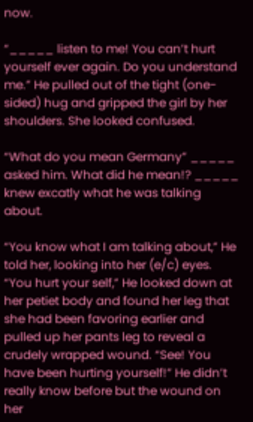now.

“_____ listen to me! You can’t hurt yourself ever again. Do you understand me.” He pulled out of the tight (one-sided) hug and gripped the girl by her shoulders. She looked confused.

“What do you mean Germany” _____ asked him. What did he mean!? _____ knew excatly what he was talking about.

“You know what I am talking about,” He told her, looking into her (e/c) eyes. “You hurt your self,” He looked down at her petiet body and found her leg that she had been favoring earlier and pulled up her pants leg to reveal a crudely wrapped wound. “See! You have been hurting yourself!” He didn’t really know before but the wound on her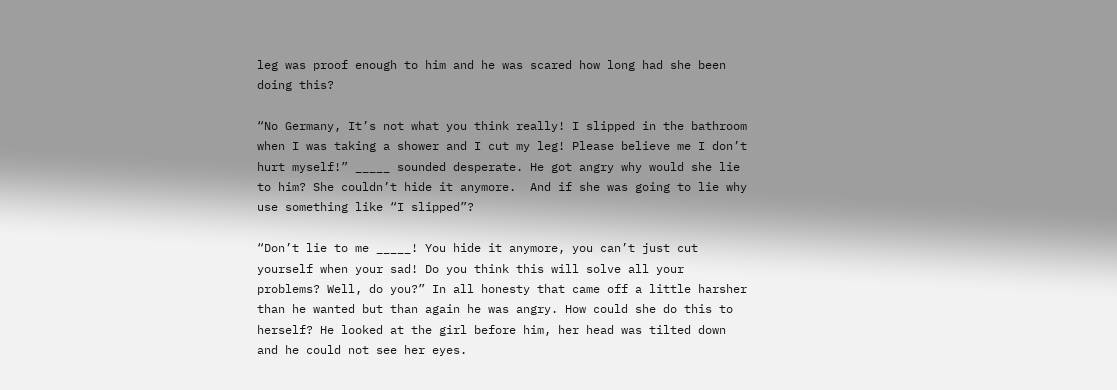leg was proof enough to him and he was scared how long had she been doing this?

“No Germany, It’s not what you think really! I slipped in the bathroom when I was taking a shower and I cut my leg! Please believe me I don’t hurt myself!” _____ sounded desperate. He got angry why would she lie to him? She couldn’t hide it anymore.  And if she was going to lie why use something like “I slipped”?

“Don’t lie to me _____! You hide it anymore, you can’t just cut yourself when your sad! Do you think this will solve all your problems? Well, do you?” In all honesty that came off a little harsher than he wanted but than again he was angry. How could she do this to herself? He looked at the girl before him, her head was tilted down and he could not see her eyes.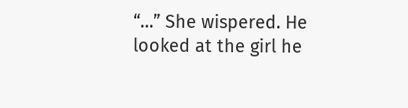“…” She wispered. He looked at the girl he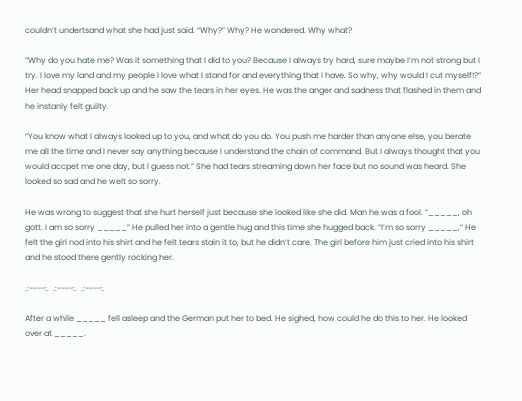couldn’t undertsand what she had just said. “Why?” Why? He wondered. Why what?

“Why do you hate me? Was it something that I did to you? Because I always try hard, sure maybe I’m not strong but I try. I love my land and my people I love what I stand for and everything that I have. So why, why would I cut myself!?” Her head snapped back up and he saw the tears in her eyes. He was the anger and sadness that flashed in them and he instanly felt guilty.

“You know what I always looked up to you, and what do you do. You push me harder than anyone else, you berate me all the time and I never say anything because I understand the chain of command. But I always thought that you would accpet me one day, but I guess not.” She had tears streaming down her face but no sound was heard. She looked so sad and he welt so sorry.

He was wrong to suggest that she hurt herself just because she looked like she did. Man he was a fool. “_____, oh gott. I am so sorry _____” He pulled her into a gentle hug and this time she hugged back. “I’m so sorry _____,” He felt the girl nod into his shirt and he felt tears stain it to, but he didn’t care. The girl before him just cried into his shirt and he stood there gently rocking her.

.:----:.  .:----:.  .:----:.

After a while _____ fell asleep and the German put her to bed. He sighed, how could he do this to her. He looked over at _____.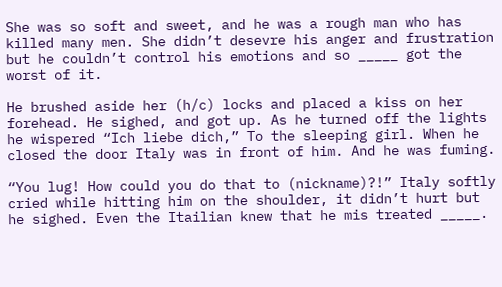She was so soft and sweet, and he was a rough man who has killed many men. She didn’t desevre his anger and frustration but he couldn’t control his emotions and so _____ got the worst of it.

He brushed aside her (h/c) locks and placed a kiss on her forehead. He sighed, and got up. As he turned off the lights he wispered “Ich liebe dich,” To the sleeping girl. When he closed the door Italy was in front of him. And he was fuming.

“You lug! How could you do that to (nickname)?!” Italy softly cried while hitting him on the shoulder, it didn’t hurt but he sighed. Even the Itailian knew that he mis treated _____.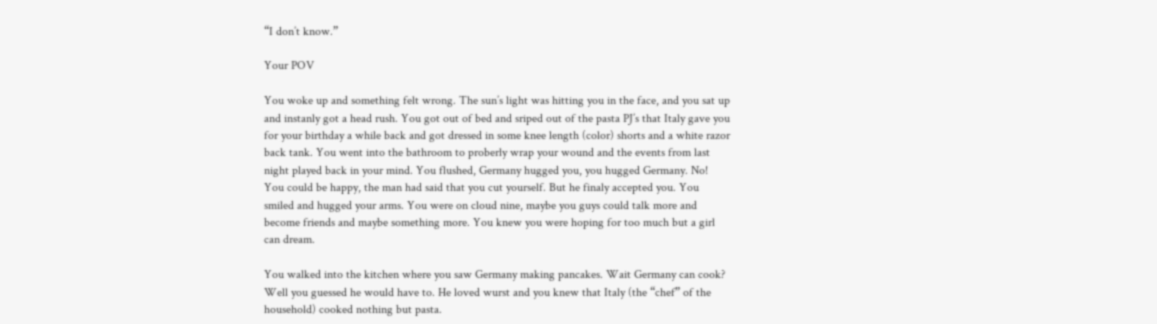“I don’t know.”

Your POV

You woke up and something felt wrong. The sun’s light was hitting you in the face, and you sat up and instanly got a head rush. You got out of bed and sriped out of the pasta PJ’s that Italy gave you for your birthday a while back and got dressed in some knee length (color) shorts and a white razor back tank. You went into the bathroom to proberly wrap your wound and the events from last night played back in your mind. You flushed, Germany hugged you, you hugged Germany. No! You could be happy, the man had said that you cut yourself. But he finaly accepted you. You smiled and hugged your arms. You were on cloud nine, maybe you guys could talk more and become friends and maybe something more. You knew you were hoping for too much but a girl can dream.

You walked into the kitchen where you saw Germany making pancakes. Wait Germany can cook? Well you guessed he would have to. He loved wurst and you knew that Italy (the “chef” of the household) cooked nothing but pasta.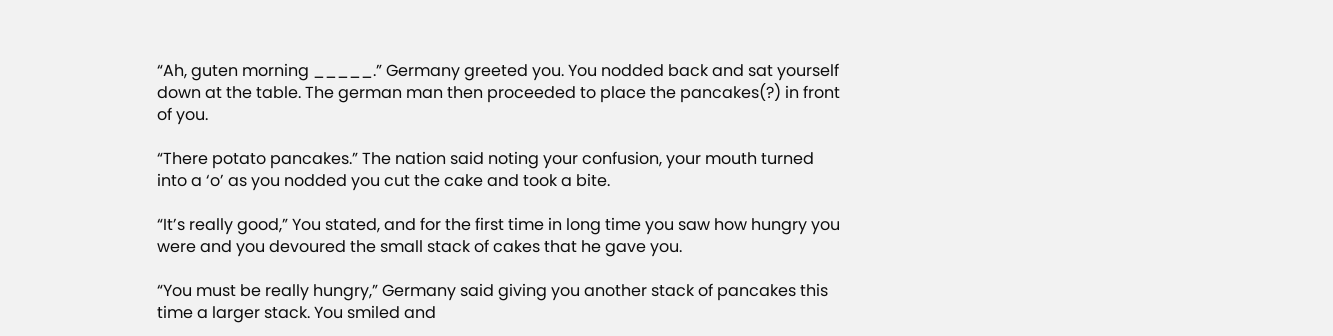“Ah, guten morning _____.” Germany greeted you. You nodded back and sat yourself down at the table. The german man then proceeded to place the pancakes(?) in front of you.

“There potato pancakes.” The nation said noting your confusion, your mouth turned into a ‘o’ as you nodded you cut the cake and took a bite.

“It’s really good,” You stated, and for the first time in long time you saw how hungry you were and you devoured the small stack of cakes that he gave you.

“You must be really hungry,” Germany said giving you another stack of pancakes this time a larger stack. You smiled and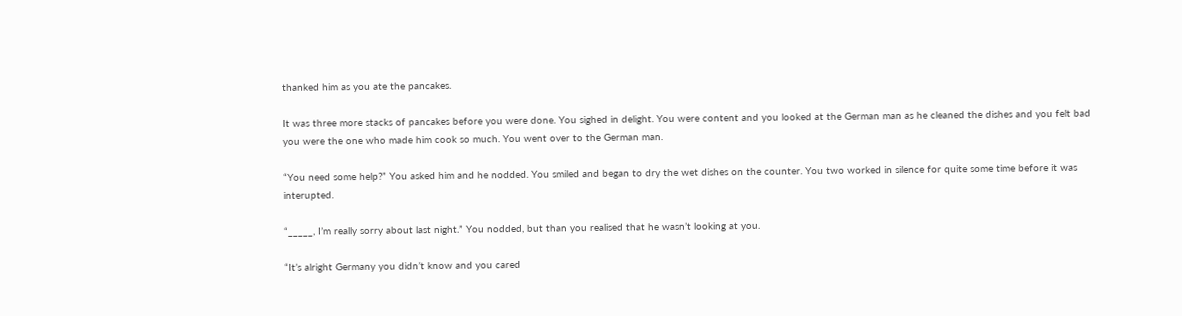thanked him as you ate the pancakes.

It was three more stacks of pancakes before you were done. You sighed in delight. You were content and you looked at the German man as he cleaned the dishes and you felt bad you were the one who made him cook so much. You went over to the German man.

“You need some help?” You asked him and he nodded. You smiled and began to dry the wet dishes on the counter. You two worked in silence for quite some time before it was interupted.

“_____, I’m really sorry about last night.” You nodded, but than you realised that he wasn’t looking at you.

“It’s alright Germany you didn’t know and you cared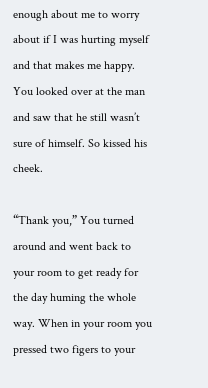enough about me to worry about if I was hurting myself and that makes me happy. You looked over at the man and saw that he still wasn’t sure of himself. So kissed his cheek.

“Thank you,” You turned around and went back to your room to get ready for the day huming the whole way. When in your room you pressed two figers to your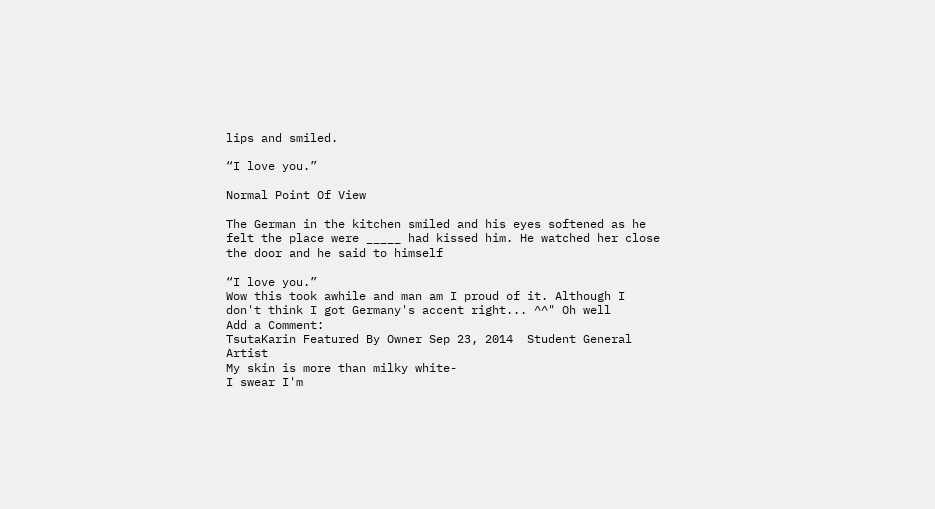lips and smiled.

“I love you.”

Normal Point Of View

The German in the kitchen smiled and his eyes softened as he felt the place were _____ had kissed him. He watched her close the door and he said to himself

“I love you.”
Wow this took awhile and man am I proud of it. Although I don't think I got Germany's accent right... ^^" Oh well
Add a Comment:
TsutaKarin Featured By Owner Sep 23, 2014  Student General Artist
My skin is more than milky white-
I swear I'm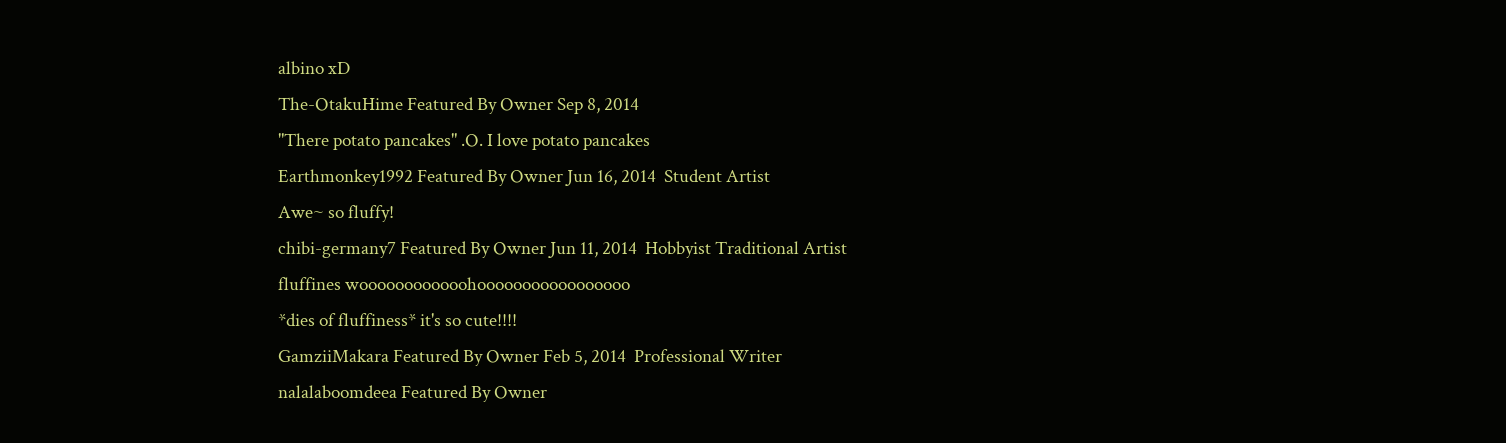albino xD
The-OtakuHime Featured By Owner Sep 8, 2014
"There potato pancakes" .O. I love potato pancakes
Earthmonkey1992 Featured By Owner Jun 16, 2014  Student Artist
Awe~ so fluffy!
chibi-germany7 Featured By Owner Jun 11, 2014  Hobbyist Traditional Artist
fluffines woooooooooooohooooooooooooooooo
*dies of fluffiness* it's so cute!!!!
GamziiMakara Featured By Owner Feb 5, 2014  Professional Writer
nalalaboomdeea Featured By Owner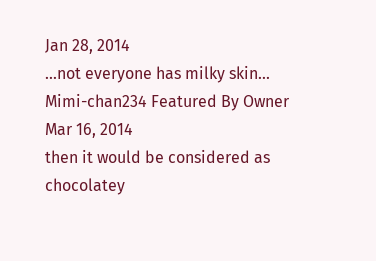Jan 28, 2014
...not everyone has milky skin...
Mimi-chan234 Featured By Owner Mar 16, 2014
then it would be considered as chocolatey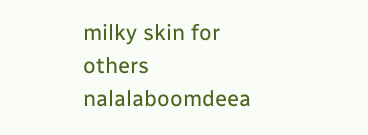milky skin for others
nalalaboomdeea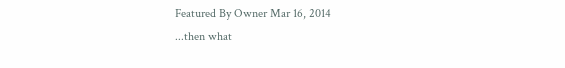Featured By Owner Mar 16, 2014
...then what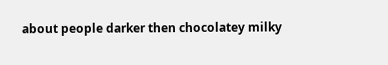about people darker then chocolatey milky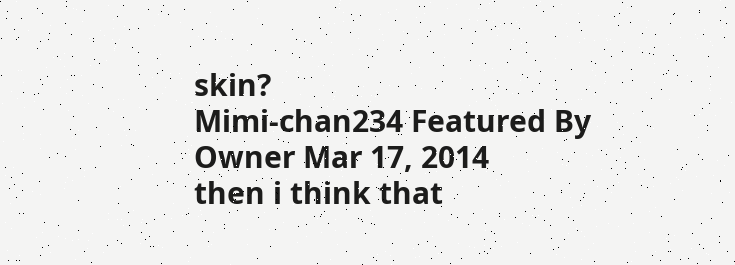skin?
Mimi-chan234 Featured By Owner Mar 17, 2014
then i think that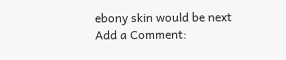ebony skin would be next
Add a Comment: